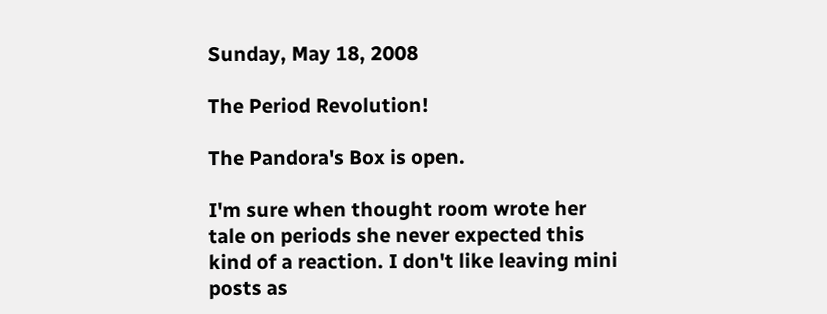Sunday, May 18, 2008

The Period Revolution!

The Pandora's Box is open.

I'm sure when thought room wrote her tale on periods she never expected this kind of a reaction. I don't like leaving mini posts as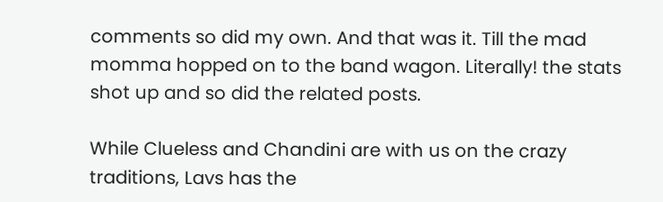comments so did my own. And that was it. Till the mad momma hopped on to the band wagon. Literally! the stats shot up and so did the related posts.

While Clueless and Chandini are with us on the crazy traditions, Lavs has the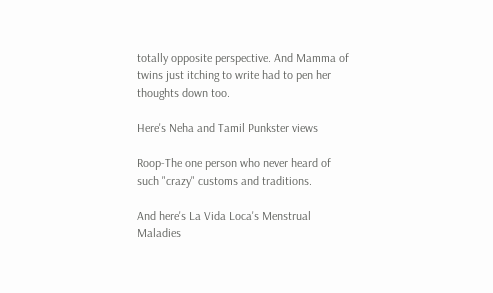totally opposite perspective. And Mamma of twins just itching to write had to pen her thoughts down too.

Here's Neha and Tamil Punkster views

Roop-The one person who never heard of such "crazy" customs and traditions.

And here's La Vida Loca's Menstrual Maladies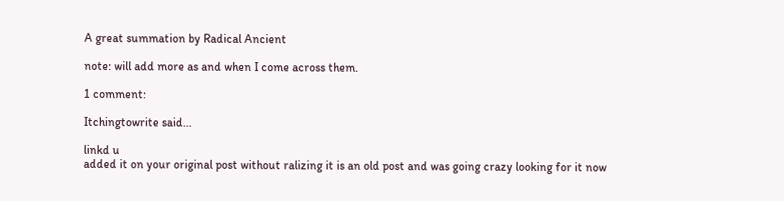A great summation by Radical Ancient

note: will add more as and when I come across them.

1 comment:

Itchingtowrite said...

linkd u
added it on your original post without ralizing it is an old post and was going crazy looking for it now